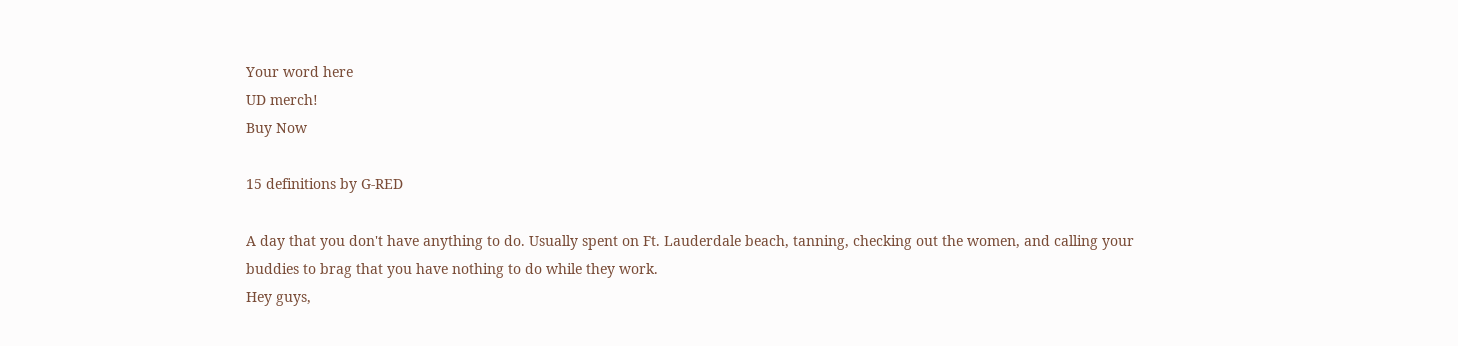Your word here
UD merch!
Buy Now

15 definitions by G-RED

A day that you don't have anything to do. Usually spent on Ft. Lauderdale beach, tanning, checking out the women, and calling your buddies to brag that you have nothing to do while they work.
Hey guys,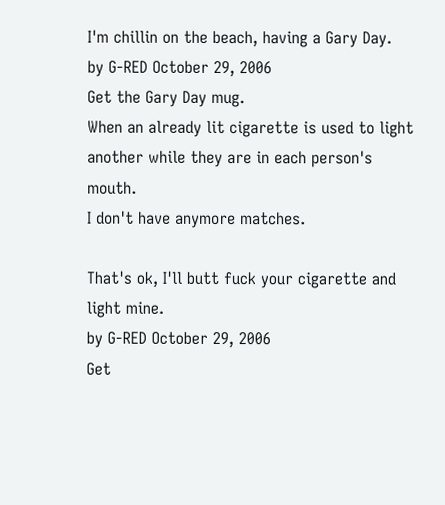I'm chillin on the beach, having a Gary Day.
by G-RED October 29, 2006
Get the Gary Day mug.
When an already lit cigarette is used to light another while they are in each person's mouth.
I don't have anymore matches.

That's ok, I'll butt fuck your cigarette and light mine.
by G-RED October 29, 2006
Get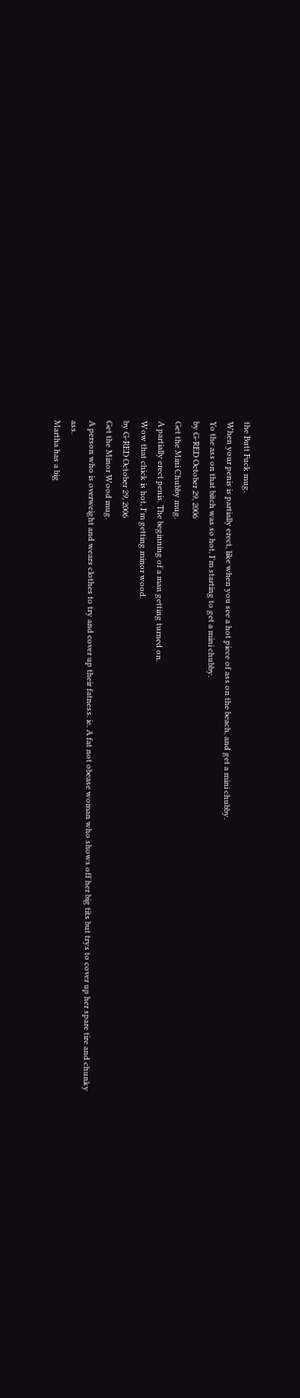the Butt Fuck mug.
When your penis is partially erect, like when you see a hot piece of ass on the beach, and get a mini chubby.
Yo the ass on that bitch was so hot, I'm starting to get a mini chubby.
by G-RED October 29, 2006
Get the Mini Chubby mug.
A partially erect penis. The beginning of a man getting turned on.
Wow that chick is hot, I'm getting minor wood.
by G-RED October 29, 2006
Get the Minor Wood mug.
A person who is overweight and wears clothes to try and cover up their fatness. ie. A fat not obease woman who shows off her big tits but trys to cover up her spare tire and chunky ass.
Martha has a big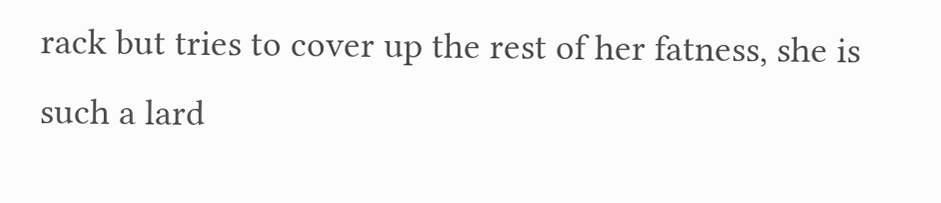rack but tries to cover up the rest of her fatness, she is such a lard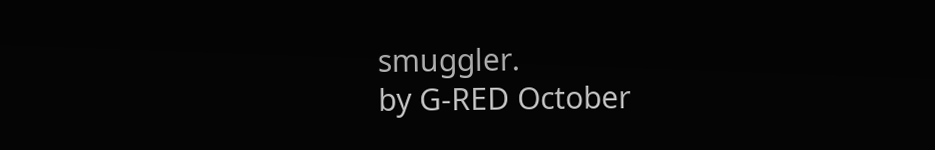smuggler.
by G-RED October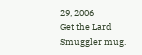29, 2006
Get the Lard Smuggler mug.